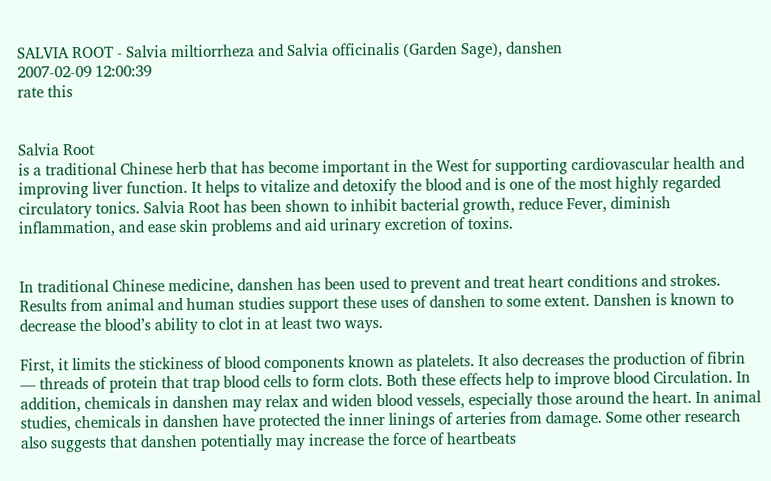SALVIA ROOT - Salvia miltiorrheza and Salvia officinalis (Garden Sage), danshen
2007-02-09 12:00:39
rate this


Salvia Root
is a traditional Chinese herb that has become important in the West for supporting cardiovascular health and improving liver function. It helps to vitalize and detoxify the blood and is one of the most highly regarded circulatory tonics. Salvia Root has been shown to inhibit bacterial growth, reduce Fever, diminish inflammation, and ease skin problems and aid urinary excretion of toxins.


In traditional Chinese medicine, danshen has been used to prevent and treat heart conditions and strokes. Results from animal and human studies support these uses of danshen to some extent. Danshen is known to decrease the blood’s ability to clot in at least two ways.

First, it limits the stickiness of blood components known as platelets. It also decreases the production of fibrin — threads of protein that trap blood cells to form clots. Both these effects help to improve blood Circulation. In addition, chemicals in danshen may relax and widen blood vessels, especially those around the heart. In animal studies, chemicals in danshen have protected the inner linings of arteries from damage. Some other research also suggests that danshen potentially may increase the force of heartbeats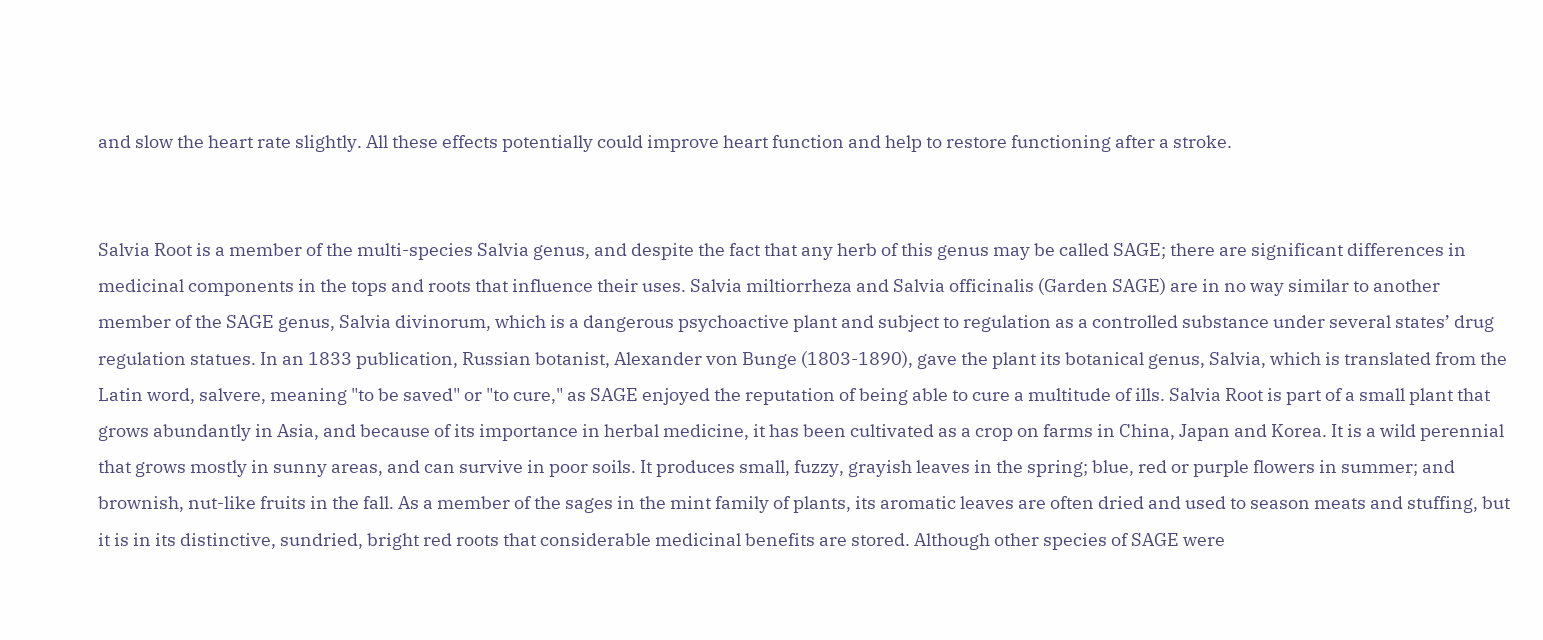and slow the heart rate slightly. All these effects potentially could improve heart function and help to restore functioning after a stroke.


Salvia Root is a member of the multi-species Salvia genus, and despite the fact that any herb of this genus may be called SAGE; there are significant differences in medicinal components in the tops and roots that influence their uses. Salvia miltiorrheza and Salvia officinalis (Garden SAGE) are in no way similar to another member of the SAGE genus, Salvia divinorum, which is a dangerous psychoactive plant and subject to regulation as a controlled substance under several states’ drug regulation statues. In an 1833 publication, Russian botanist, Alexander von Bunge (1803-1890), gave the plant its botanical genus, Salvia, which is translated from the Latin word, salvere, meaning "to be saved" or "to cure," as SAGE enjoyed the reputation of being able to cure a multitude of ills. Salvia Root is part of a small plant that grows abundantly in Asia, and because of its importance in herbal medicine, it has been cultivated as a crop on farms in China, Japan and Korea. It is a wild perennial that grows mostly in sunny areas, and can survive in poor soils. It produces small, fuzzy, grayish leaves in the spring; blue, red or purple flowers in summer; and brownish, nut-like fruits in the fall. As a member of the sages in the mint family of plants, its aromatic leaves are often dried and used to season meats and stuffing, but it is in its distinctive, sundried, bright red roots that considerable medicinal benefits are stored. Although other species of SAGE were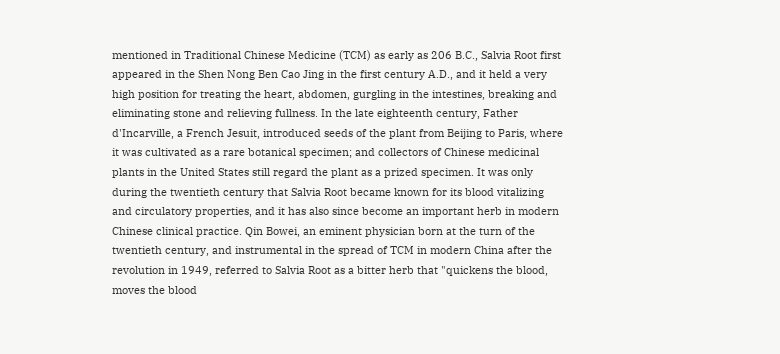mentioned in Traditional Chinese Medicine (TCM) as early as 206 B.C., Salvia Root first appeared in the Shen Nong Ben Cao Jing in the first century A.D., and it held a very high position for treating the heart, abdomen, gurgling in the intestines, breaking and eliminating stone and relieving fullness. In the late eighteenth century, Father d'Incarville, a French Jesuit, introduced seeds of the plant from Beijing to Paris, where it was cultivated as a rare botanical specimen; and collectors of Chinese medicinal plants in the United States still regard the plant as a prized specimen. It was only during the twentieth century that Salvia Root became known for its blood vitalizing and circulatory properties, and it has also since become an important herb in modern Chinese clinical practice. Qin Bowei, an eminent physician born at the turn of the twentieth century, and instrumental in the spread of TCM in modern China after the revolution in 1949, referred to Salvia Root as a bitter herb that "quickens the blood, moves the blood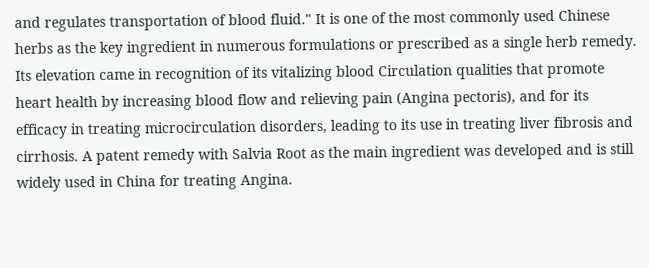and regulates transportation of blood fluid." It is one of the most commonly used Chinese herbs as the key ingredient in numerous formulations or prescribed as a single herb remedy. Its elevation came in recognition of its vitalizing blood Circulation qualities that promote heart health by increasing blood flow and relieving pain (Angina pectoris), and for its efficacy in treating microcirculation disorders, leading to its use in treating liver fibrosis and cirrhosis. A patent remedy with Salvia Root as the main ingredient was developed and is still widely used in China for treating Angina.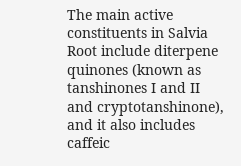The main active constituents in Salvia Root include diterpene quinones (known as tanshinones I and II and cryptotanshinone), and it also includes caffeic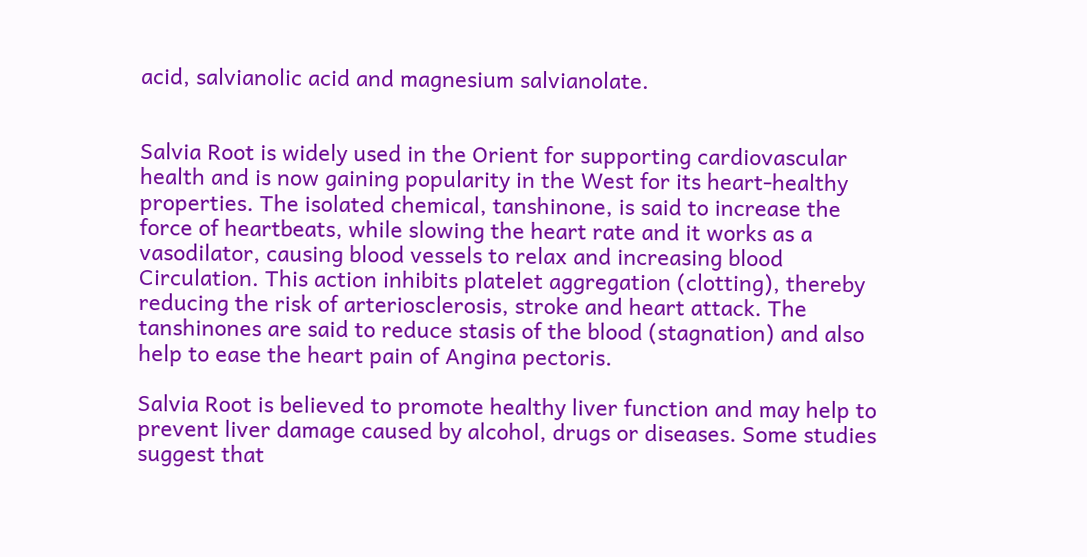acid, salvianolic acid and magnesium salvianolate.


Salvia Root is widely used in the Orient for supporting cardiovascular health and is now gaining popularity in the West for its heart-healthy properties. The isolated chemical, tanshinone, is said to increase the force of heartbeats, while slowing the heart rate and it works as a vasodilator, causing blood vessels to relax and increasing blood Circulation. This action inhibits platelet aggregation (clotting), thereby reducing the risk of arteriosclerosis, stroke and heart attack. The tanshinones are said to reduce stasis of the blood (stagnation) and also help to ease the heart pain of Angina pectoris.

Salvia Root is believed to promote healthy liver function and may help to prevent liver damage caused by alcohol, drugs or diseases. Some studies suggest that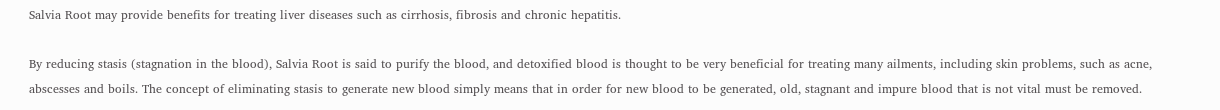Salvia Root may provide benefits for treating liver diseases such as cirrhosis, fibrosis and chronic hepatitis.

By reducing stasis (stagnation in the blood), Salvia Root is said to purify the blood, and detoxified blood is thought to be very beneficial for treating many ailments, including skin problems, such as acne, abscesses and boils. The concept of eliminating stasis to generate new blood simply means that in order for new blood to be generated, old, stagnant and impure blood that is not vital must be removed.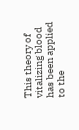This theory of vitalizing blood has been applied to the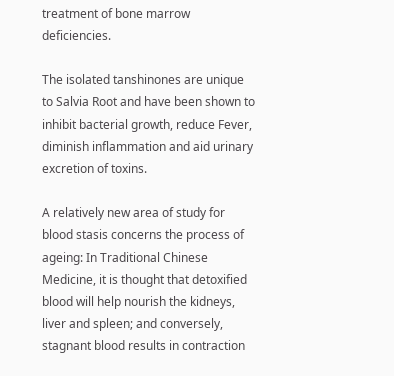treatment of bone marrow deficiencies.

The isolated tanshinones are unique to Salvia Root and have been shown to inhibit bacterial growth, reduce Fever, diminish inflammation and aid urinary excretion of toxins.

A relatively new area of study for blood stasis concerns the process of ageing: In Traditional Chinese Medicine, it is thought that detoxified blood will help nourish the kidneys, liver and spleen; and conversely, stagnant blood results in contraction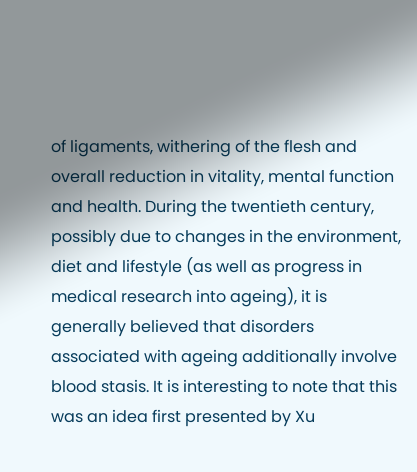of ligaments, withering of the flesh and overall reduction in vitality, mental function and health. During the twentieth century, possibly due to changes in the environment, diet and lifestyle (as well as progress in medical research into ageing), it is generally believed that disorders associated with ageing additionally involve blood stasis. It is interesting to note that this was an idea first presented by Xu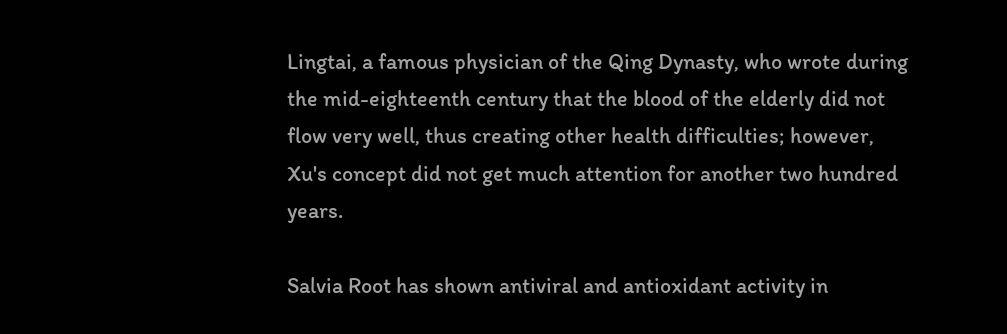Lingtai, a famous physician of the Qing Dynasty, who wrote during the mid-eighteenth century that the blood of the elderly did not flow very well, thus creating other health difficulties; however, Xu's concept did not get much attention for another two hundred years.

Salvia Root has shown antiviral and antioxidant activity in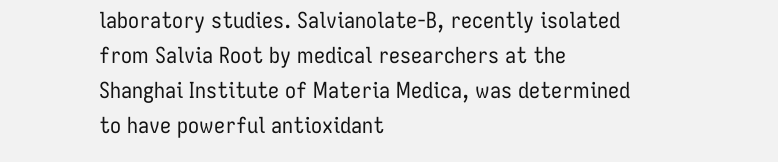laboratory studies. Salvianolate-B, recently isolated from Salvia Root by medical researchers at the Shanghai Institute of Materia Medica, was determined to have powerful antioxidant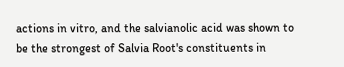actions in vitro, and the salvianolic acid was shown to be the strongest of Salvia Root's constituents in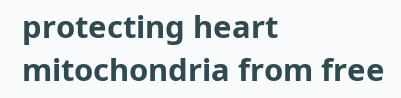protecting heart mitochondria from free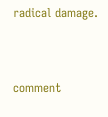radical damage.



comment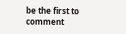be the first to comment